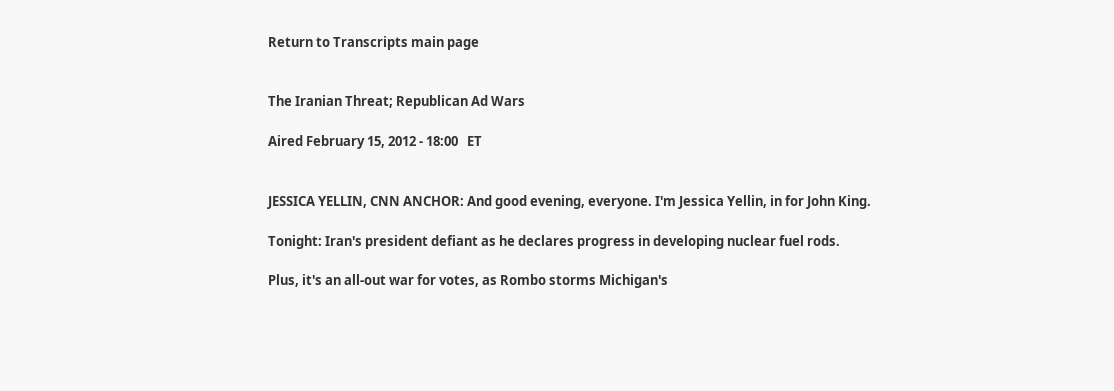Return to Transcripts main page


The Iranian Threat; Republican Ad Wars

Aired February 15, 2012 - 18:00   ET


JESSICA YELLIN, CNN ANCHOR: And good evening, everyone. I'm Jessica Yellin, in for John King.

Tonight: Iran's president defiant as he declares progress in developing nuclear fuel rods.

Plus, it's an all-out war for votes, as Rombo storms Michigan's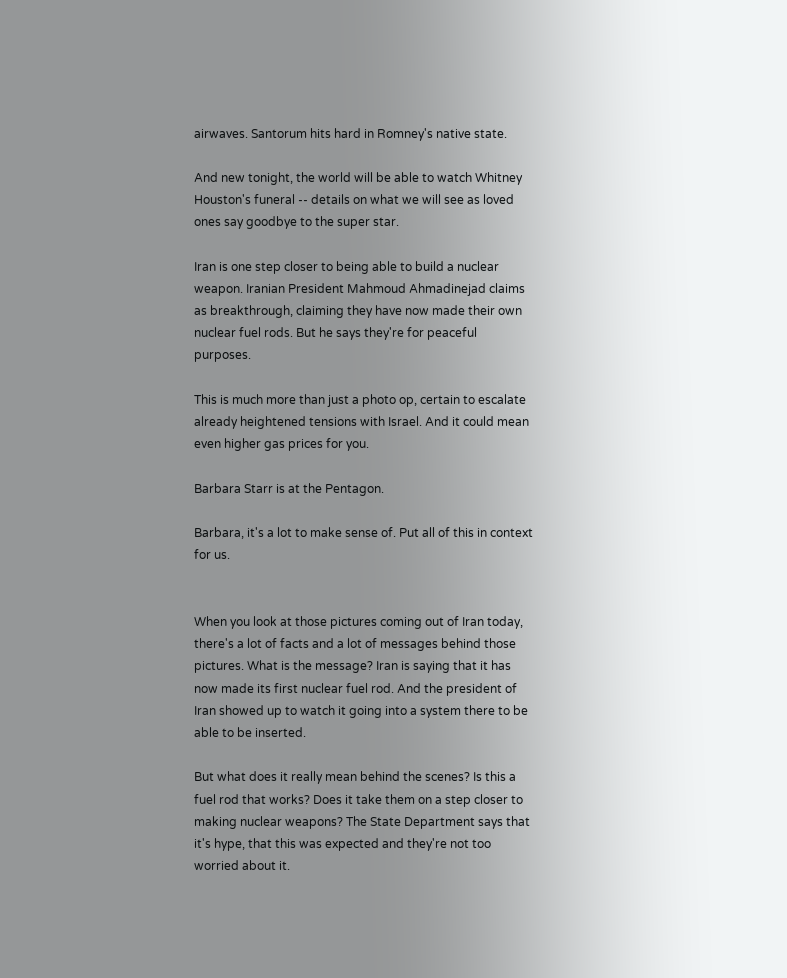airwaves. Santorum hits hard in Romney's native state.

And new tonight, the world will be able to watch Whitney Houston's funeral -- details on what we will see as loved ones say goodbye to the super star.

Iran is one step closer to being able to build a nuclear weapon. Iranian President Mahmoud Ahmadinejad claims as breakthrough, claiming they have now made their own nuclear fuel rods. But he says they're for peaceful purposes.

This is much more than just a photo op, certain to escalate already heightened tensions with Israel. And it could mean even higher gas prices for you.

Barbara Starr is at the Pentagon.

Barbara, it's a lot to make sense of. Put all of this in context for us.


When you look at those pictures coming out of Iran today, there's a lot of facts and a lot of messages behind those pictures. What is the message? Iran is saying that it has now made its first nuclear fuel rod. And the president of Iran showed up to watch it going into a system there to be able to be inserted.

But what does it really mean behind the scenes? Is this a fuel rod that works? Does it take them on a step closer to making nuclear weapons? The State Department says that it's hype, that this was expected and they're not too worried about it.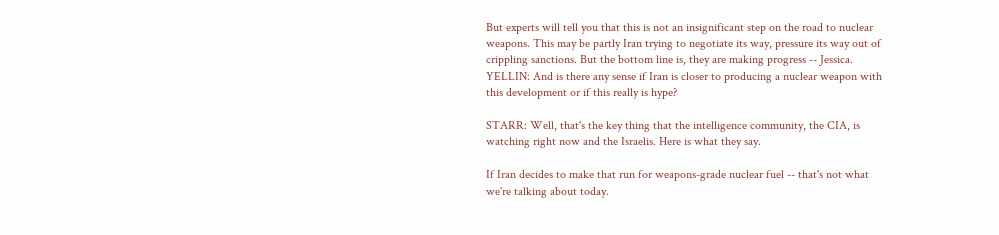But experts will tell you that this is not an insignificant step on the road to nuclear weapons. This may be partly Iran trying to negotiate its way, pressure its way out of crippling sanctions. But the bottom line is, they are making progress -- Jessica. YELLIN: And is there any sense if Iran is closer to producing a nuclear weapon with this development or if this really is hype?

STARR: Well, that's the key thing that the intelligence community, the CIA, is watching right now and the Israelis. Here is what they say.

If Iran decides to make that run for weapons-grade nuclear fuel -- that's not what we're talking about today.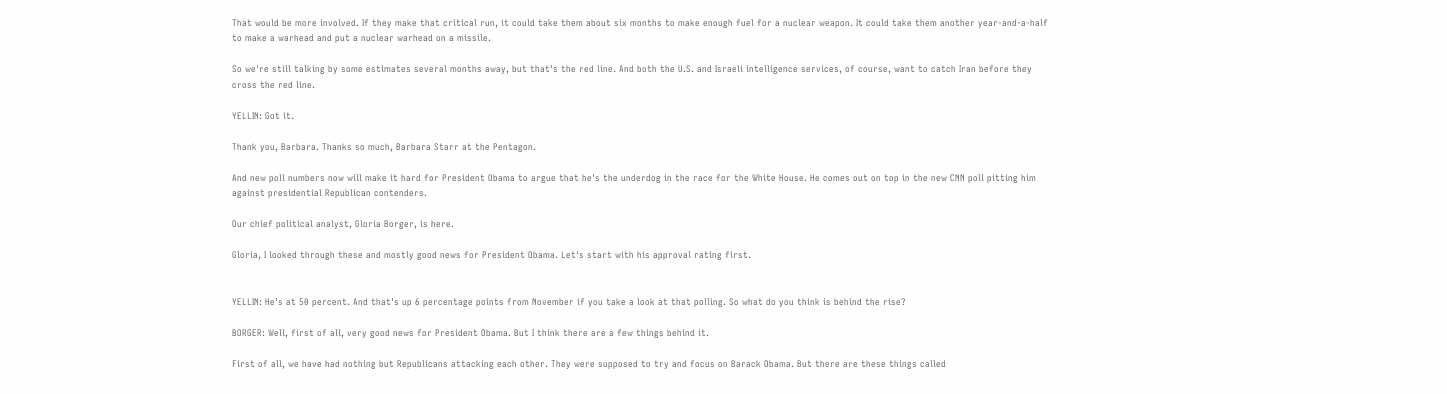That would be more involved. If they make that critical run, it could take them about six months to make enough fuel for a nuclear weapon. It could take them another year-and-a-half to make a warhead and put a nuclear warhead on a missile.

So we're still talking by some estimates several months away, but that's the red line. And both the U.S. and Israeli intelligence services, of course, want to catch Iran before they cross the red line.

YELLIN: Got it.

Thank you, Barbara. Thanks so much, Barbara Starr at the Pentagon.

And new poll numbers now will make it hard for President Obama to argue that he's the underdog in the race for the White House. He comes out on top in the new CNN poll pitting him against presidential Republican contenders.

Our chief political analyst, Gloria Borger, is here.

Gloria, I looked through these and mostly good news for President Obama. Let's start with his approval rating first.


YELLIN: He's at 50 percent. And that's up 6 percentage points from November if you take a look at that polling. So what do you think is behind the rise?

BORGER: Well, first of all, very good news for President Obama. But I think there are a few things behind it.

First of all, we have had nothing but Republicans attacking each other. They were supposed to try and focus on Barack Obama. But there are these things called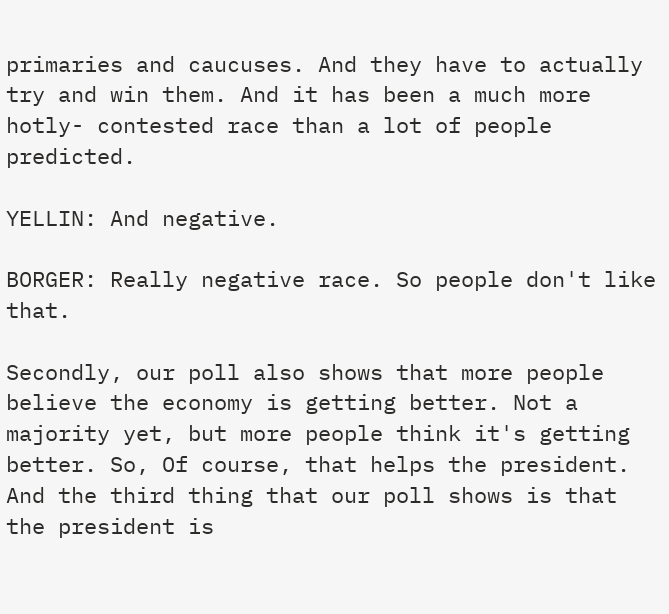primaries and caucuses. And they have to actually try and win them. And it has been a much more hotly- contested race than a lot of people predicted.

YELLIN: And negative.

BORGER: Really negative race. So people don't like that.

Secondly, our poll also shows that more people believe the economy is getting better. Not a majority yet, but more people think it's getting better. So, Of course, that helps the president. And the third thing that our poll shows is that the president is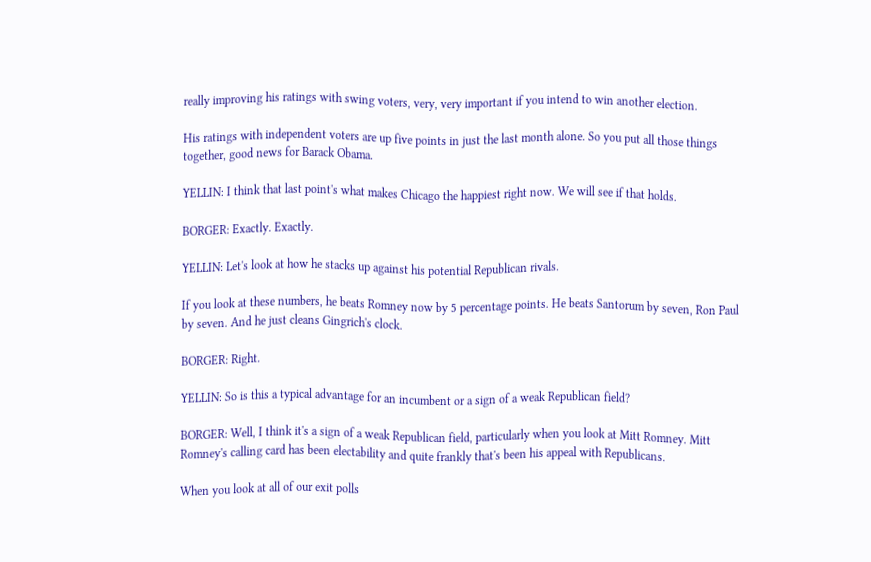really improving his ratings with swing voters, very, very important if you intend to win another election.

His ratings with independent voters are up five points in just the last month alone. So you put all those things together, good news for Barack Obama.

YELLIN: I think that last point's what makes Chicago the happiest right now. We will see if that holds.

BORGER: Exactly. Exactly.

YELLIN: Let's look at how he stacks up against his potential Republican rivals.

If you look at these numbers, he beats Romney now by 5 percentage points. He beats Santorum by seven, Ron Paul by seven. And he just cleans Gingrich's clock.

BORGER: Right.

YELLIN: So is this a typical advantage for an incumbent or a sign of a weak Republican field?

BORGER: Well, I think it's a sign of a weak Republican field, particularly when you look at Mitt Romney. Mitt Romney's calling card has been electability and quite frankly that's been his appeal with Republicans.

When you look at all of our exit polls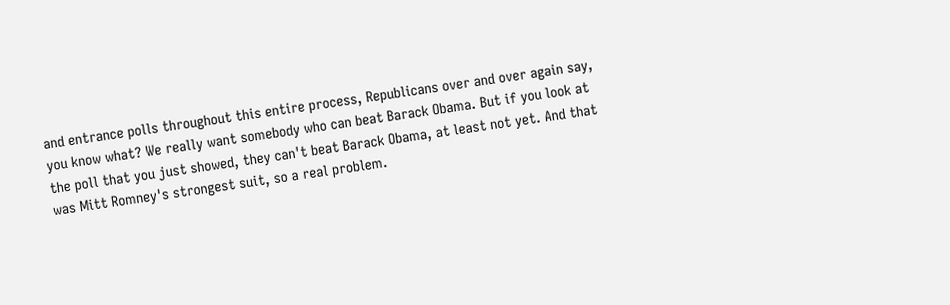and entrance polls throughout this entire process, Republicans over and over again say, you know what? We really want somebody who can beat Barack Obama. But if you look at the poll that you just showed, they can't beat Barack Obama, at least not yet. And that was Mitt Romney's strongest suit, so a real problem.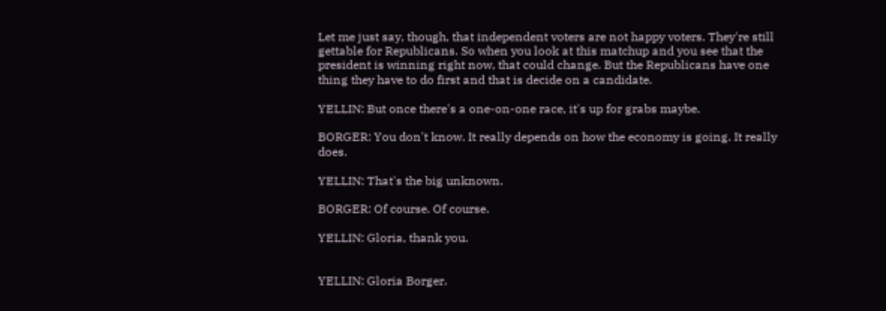Let me just say, though, that independent voters are not happy voters. They're still gettable for Republicans. So when you look at this matchup and you see that the president is winning right now, that could change. But the Republicans have one thing they have to do first and that is decide on a candidate.

YELLIN: But once there's a one-on-one race, it's up for grabs maybe.

BORGER: You don't know. It really depends on how the economy is going. It really does.

YELLIN: That's the big unknown.

BORGER: Of course. Of course.

YELLIN: Gloria, thank you.


YELLIN: Gloria Borger.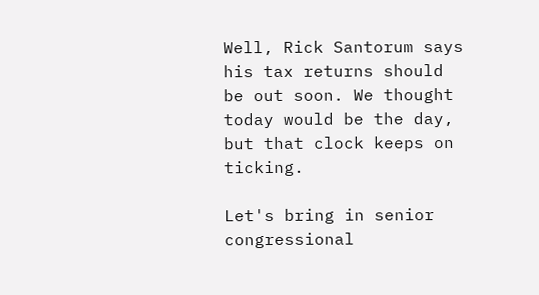Well, Rick Santorum says his tax returns should be out soon. We thought today would be the day, but that clock keeps on ticking.

Let's bring in senior congressional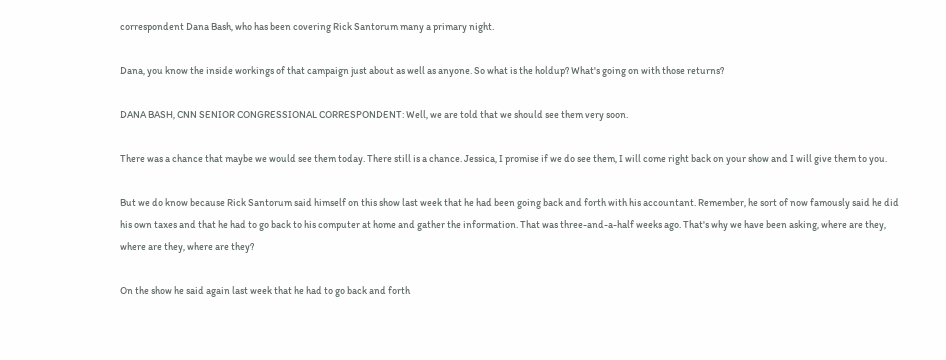correspondent Dana Bash, who has been covering Rick Santorum many a primary night.

Dana, you know the inside workings of that campaign just about as well as anyone. So what is the holdup? What's going on with those returns?

DANA BASH, CNN SENIOR CONGRESSIONAL CORRESPONDENT: Well, we are told that we should see them very soon.

There was a chance that maybe we would see them today. There still is a chance. Jessica, I promise if we do see them, I will come right back on your show and I will give them to you.

But we do know because Rick Santorum said himself on this show last week that he had been going back and forth with his accountant. Remember, he sort of now famously said he did his own taxes and that he had to go back to his computer at home and gather the information. That was three-and-a-half weeks ago. That's why we have been asking, where are they, where are they, where are they?

On the show he said again last week that he had to go back and forth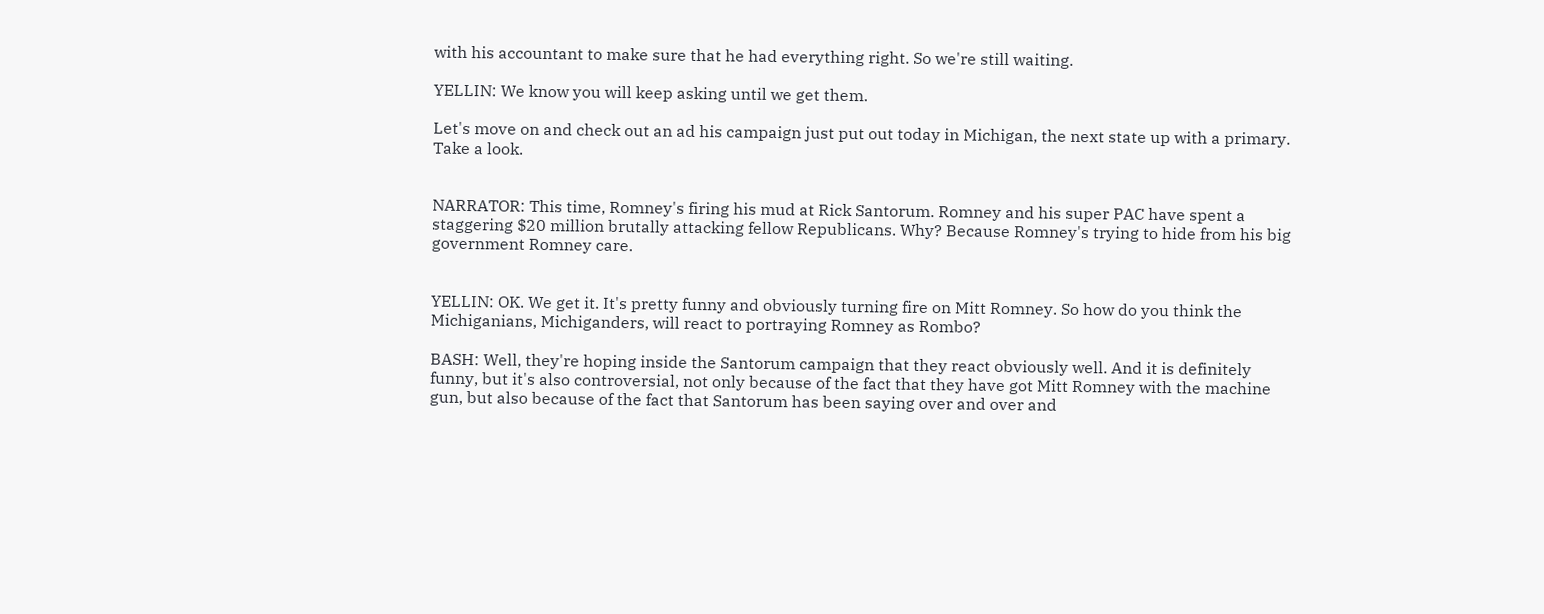with his accountant to make sure that he had everything right. So we're still waiting.

YELLIN: We know you will keep asking until we get them.

Let's move on and check out an ad his campaign just put out today in Michigan, the next state up with a primary. Take a look.


NARRATOR: This time, Romney's firing his mud at Rick Santorum. Romney and his super PAC have spent a staggering $20 million brutally attacking fellow Republicans. Why? Because Romney's trying to hide from his big government Romney care.


YELLIN: OK. We get it. It's pretty funny and obviously turning fire on Mitt Romney. So how do you think the Michiganians, Michiganders, will react to portraying Romney as Rombo?

BASH: Well, they're hoping inside the Santorum campaign that they react obviously well. And it is definitely funny, but it's also controversial, not only because of the fact that they have got Mitt Romney with the machine gun, but also because of the fact that Santorum has been saying over and over and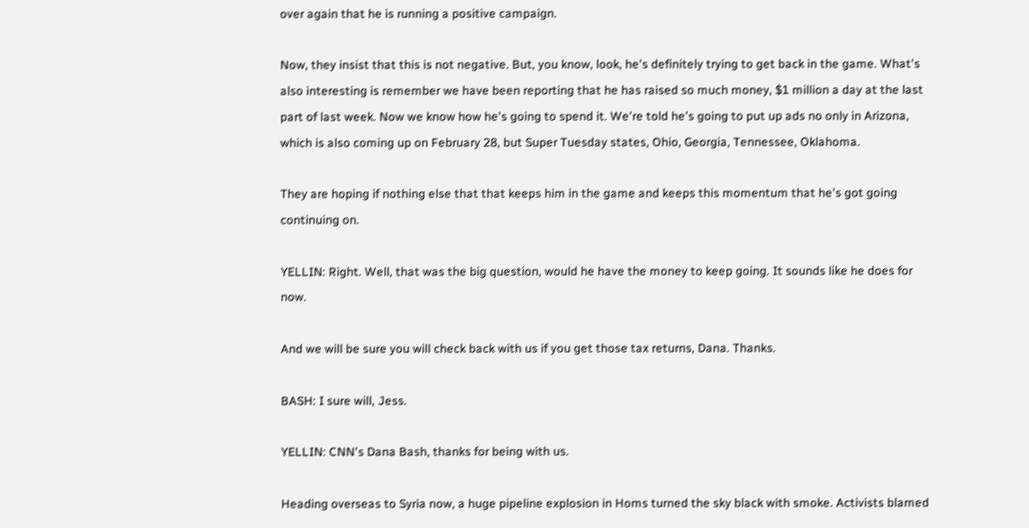over again that he is running a positive campaign.

Now, they insist that this is not negative. But, you know, look, he's definitely trying to get back in the game. What's also interesting is remember we have been reporting that he has raised so much money, $1 million a day at the last part of last week. Now we know how he's going to spend it. We're told he's going to put up ads no only in Arizona, which is also coming up on February 28, but Super Tuesday states, Ohio, Georgia, Tennessee, Oklahoma.

They are hoping if nothing else that that keeps him in the game and keeps this momentum that he's got going continuing on.

YELLIN: Right. Well, that was the big question, would he have the money to keep going. It sounds like he does for now.

And we will be sure you will check back with us if you get those tax returns, Dana. Thanks.

BASH: I sure will, Jess.

YELLIN: CNN's Dana Bash, thanks for being with us.

Heading overseas to Syria now, a huge pipeline explosion in Homs turned the sky black with smoke. Activists blamed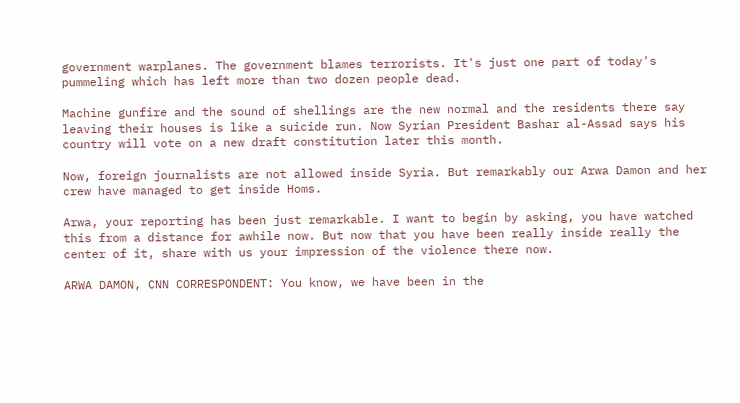government warplanes. The government blames terrorists. It's just one part of today's pummeling which has left more than two dozen people dead.

Machine gunfire and the sound of shellings are the new normal and the residents there say leaving their houses is like a suicide run. Now Syrian President Bashar al-Assad says his country will vote on a new draft constitution later this month.

Now, foreign journalists are not allowed inside Syria. But remarkably our Arwa Damon and her crew have managed to get inside Homs.

Arwa, your reporting has been just remarkable. I want to begin by asking, you have watched this from a distance for awhile now. But now that you have been really inside really the center of it, share with us your impression of the violence there now.

ARWA DAMON, CNN CORRESPONDENT: You know, we have been in the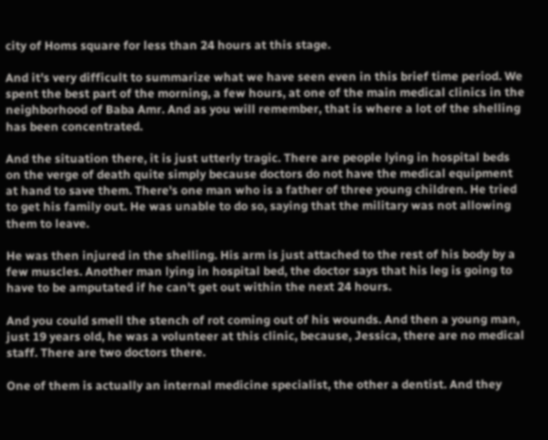city of Homs square for less than 24 hours at this stage.

And it's very difficult to summarize what we have seen even in this brief time period. We spent the best part of the morning, a few hours, at one of the main medical clinics in the neighborhood of Baba Amr. And as you will remember, that is where a lot of the shelling has been concentrated.

And the situation there, it is just utterly tragic. There are people lying in hospital beds on the verge of death quite simply because doctors do not have the medical equipment at hand to save them. There's one man who is a father of three young children. He tried to get his family out. He was unable to do so, saying that the military was not allowing them to leave.

He was then injured in the shelling. His arm is just attached to the rest of his body by a few muscles. Another man lying in hospital bed, the doctor says that his leg is going to have to be amputated if he can't get out within the next 24 hours.

And you could smell the stench of rot coming out of his wounds. And then a young man, just 19 years old, he was a volunteer at this clinic, because, Jessica, there are no medical staff. There are two doctors there.

One of them is actually an internal medicine specialist, the other a dentist. And they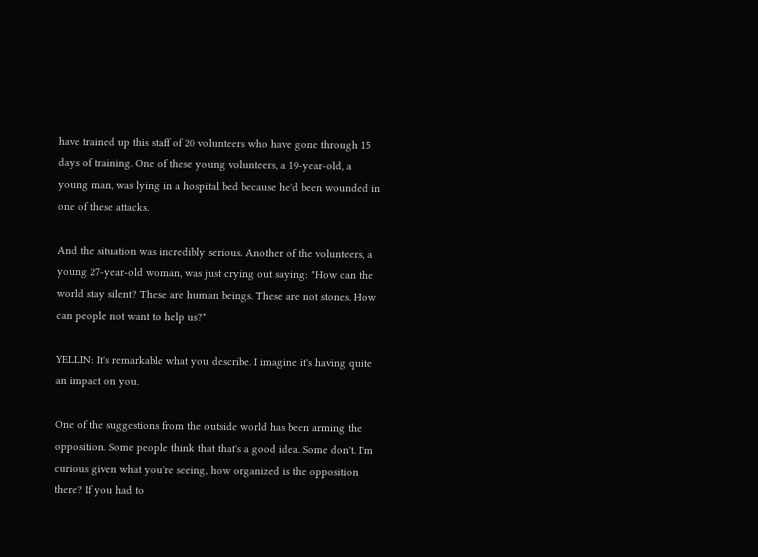have trained up this staff of 20 volunteers who have gone through 15 days of training. One of these young volunteers, a 19-year-old, a young man, was lying in a hospital bed because he'd been wounded in one of these attacks.

And the situation was incredibly serious. Another of the volunteers, a young 27-year-old woman, was just crying out saying: "How can the world stay silent? These are human beings. These are not stones. How can people not want to help us?"

YELLIN: It's remarkable what you describe. I imagine it's having quite an impact on you.

One of the suggestions from the outside world has been arming the opposition. Some people think that that's a good idea. Some don't. I'm curious given what you're seeing, how organized is the opposition there? If you had to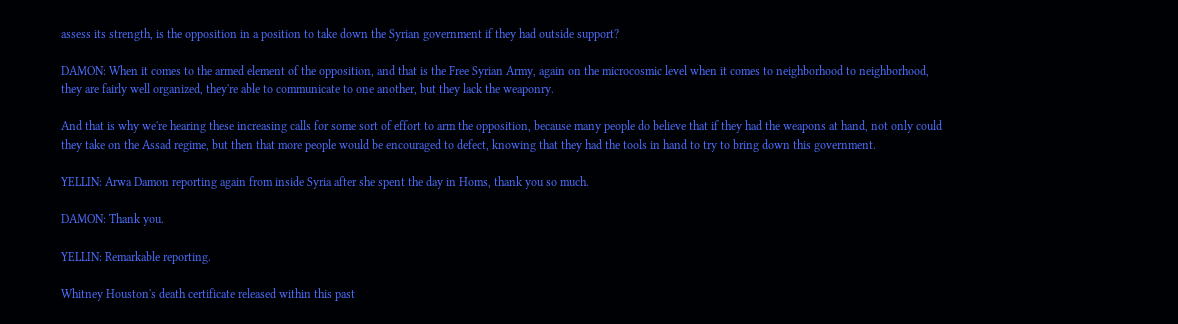assess its strength, is the opposition in a position to take down the Syrian government if they had outside support?

DAMON: When it comes to the armed element of the opposition, and that is the Free Syrian Army, again on the microcosmic level when it comes to neighborhood to neighborhood, they are fairly well organized, they're able to communicate to one another, but they lack the weaponry.

And that is why we're hearing these increasing calls for some sort of effort to arm the opposition, because many people do believe that if they had the weapons at hand, not only could they take on the Assad regime, but then that more people would be encouraged to defect, knowing that they had the tools in hand to try to bring down this government.

YELLIN: Arwa Damon reporting again from inside Syria after she spent the day in Homs, thank you so much.

DAMON: Thank you.

YELLIN: Remarkable reporting.

Whitney Houston's death certificate released within this past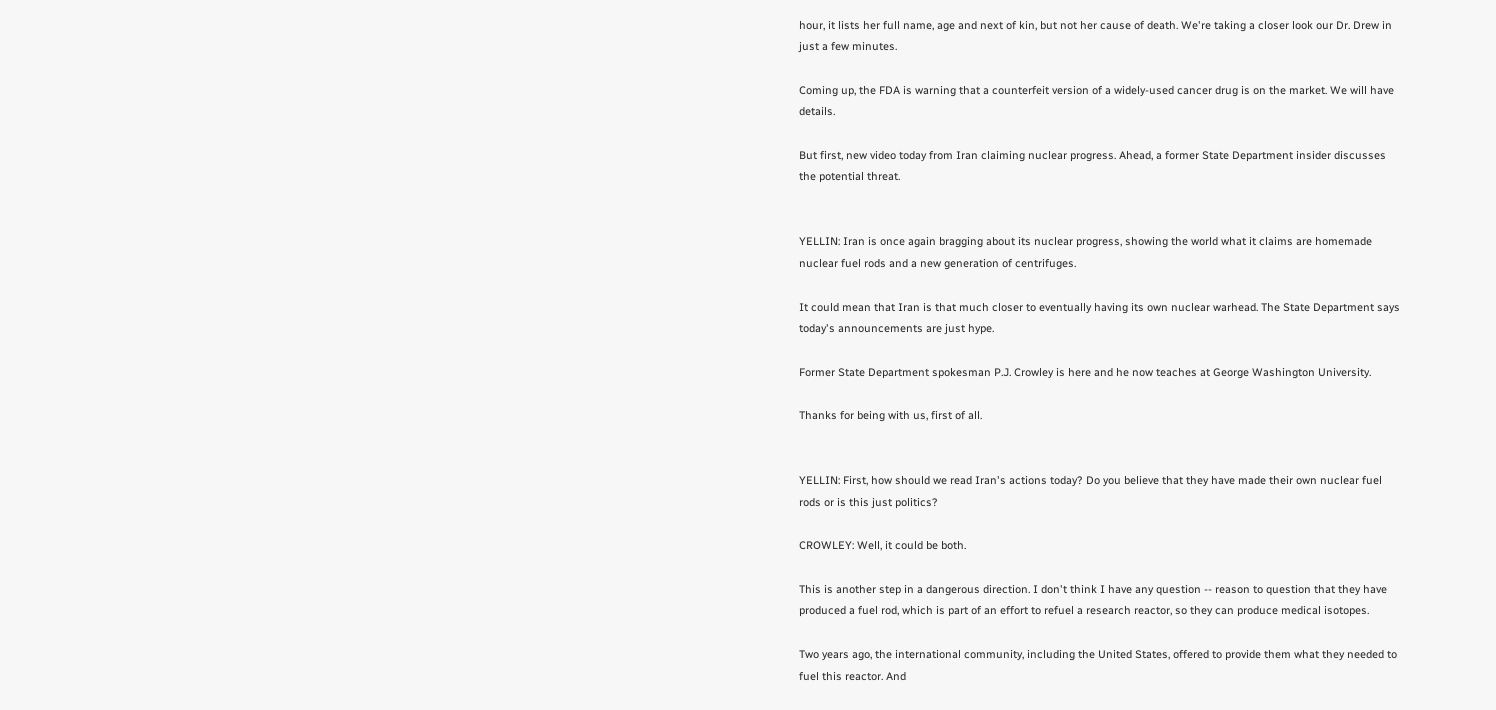hour, it lists her full name, age and next of kin, but not her cause of death. We're taking a closer look our Dr. Drew in just a few minutes.

Coming up, the FDA is warning that a counterfeit version of a widely-used cancer drug is on the market. We will have details.

But first, new video today from Iran claiming nuclear progress. Ahead, a former State Department insider discusses the potential threat.


YELLIN: Iran is once again bragging about its nuclear progress, showing the world what it claims are homemade nuclear fuel rods and a new generation of centrifuges.

It could mean that Iran is that much closer to eventually having its own nuclear warhead. The State Department says today's announcements are just hype.

Former State Department spokesman P.J. Crowley is here and he now teaches at George Washington University.

Thanks for being with us, first of all.


YELLIN: First, how should we read Iran's actions today? Do you believe that they have made their own nuclear fuel rods or is this just politics?

CROWLEY: Well, it could be both.

This is another step in a dangerous direction. I don't think I have any question -- reason to question that they have produced a fuel rod, which is part of an effort to refuel a research reactor, so they can produce medical isotopes.

Two years ago, the international community, including the United States, offered to provide them what they needed to fuel this reactor. And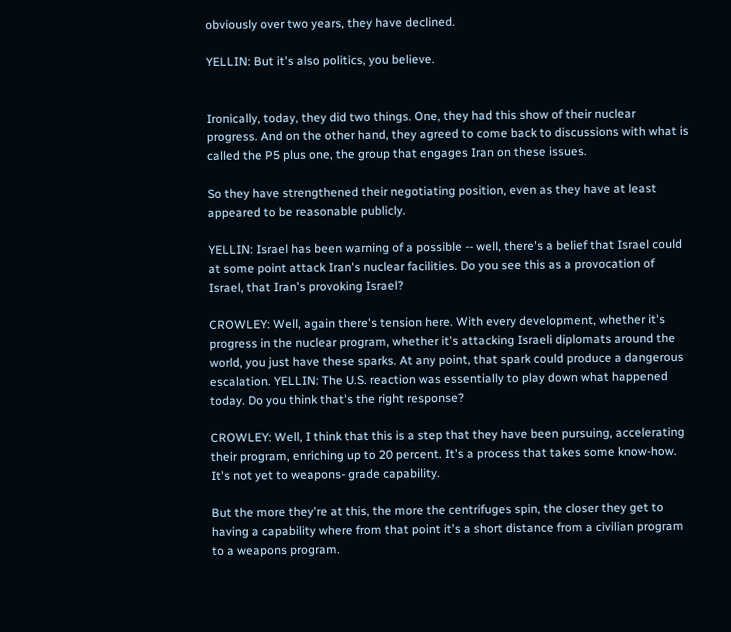obviously over two years, they have declined.

YELLIN: But it's also politics, you believe.


Ironically, today, they did two things. One, they had this show of their nuclear progress. And on the other hand, they agreed to come back to discussions with what is called the P5 plus one, the group that engages Iran on these issues.

So they have strengthened their negotiating position, even as they have at least appeared to be reasonable publicly.

YELLIN: Israel has been warning of a possible -- well, there's a belief that Israel could at some point attack Iran's nuclear facilities. Do you see this as a provocation of Israel, that Iran's provoking Israel?

CROWLEY: Well, again there's tension here. With every development, whether it's progress in the nuclear program, whether it's attacking Israeli diplomats around the world, you just have these sparks. At any point, that spark could produce a dangerous escalation. YELLIN: The U.S. reaction was essentially to play down what happened today. Do you think that's the right response?

CROWLEY: Well, I think that this is a step that they have been pursuing, accelerating their program, enriching up to 20 percent. It's a process that takes some know-how. It's not yet to weapons- grade capability.

But the more they're at this, the more the centrifuges spin, the closer they get to having a capability where from that point it's a short distance from a civilian program to a weapons program.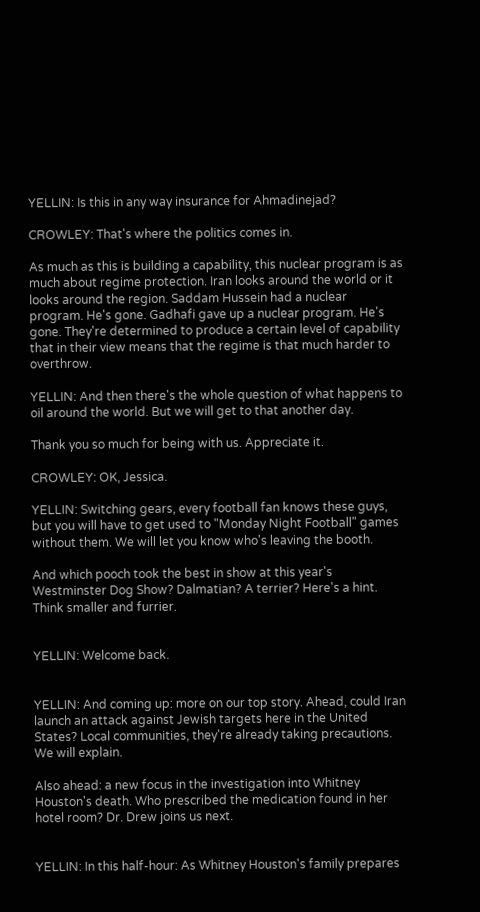YELLIN: Is this in any way insurance for Ahmadinejad?

CROWLEY: That's where the politics comes in.

As much as this is building a capability, this nuclear program is as much about regime protection. Iran looks around the world or it looks around the region. Saddam Hussein had a nuclear program. He's gone. Gadhafi gave up a nuclear program. He's gone. They're determined to produce a certain level of capability that in their view means that the regime is that much harder to overthrow.

YELLIN: And then there's the whole question of what happens to oil around the world. But we will get to that another day.

Thank you so much for being with us. Appreciate it.

CROWLEY: OK, Jessica.

YELLIN: Switching gears, every football fan knows these guys, but you will have to get used to "Monday Night Football" games without them. We will let you know who's leaving the booth.

And which pooch took the best in show at this year's Westminster Dog Show? Dalmatian? A terrier? Here's a hint. Think smaller and furrier.


YELLIN: Welcome back.


YELLIN: And coming up: more on our top story. Ahead, could Iran launch an attack against Jewish targets here in the United States? Local communities, they're already taking precautions. We will explain.

Also ahead: a new focus in the investigation into Whitney Houston's death. Who prescribed the medication found in her hotel room? Dr. Drew joins us next.


YELLIN: In this half-hour: As Whitney Houston's family prepares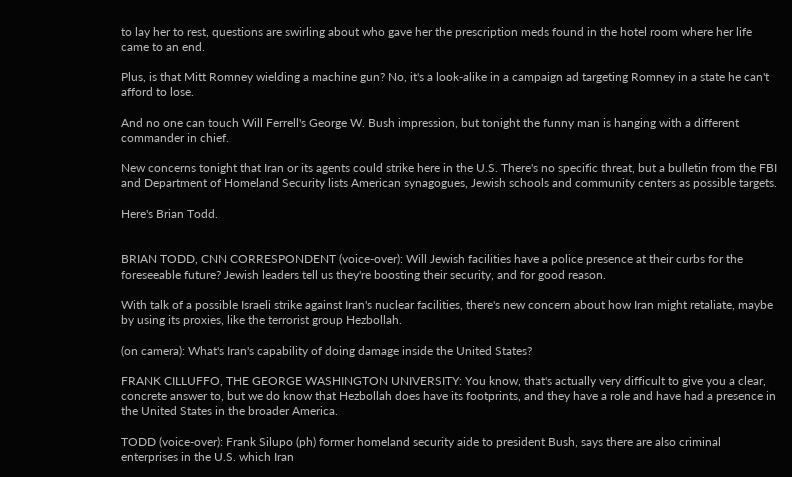to lay her to rest, questions are swirling about who gave her the prescription meds found in the hotel room where her life came to an end.

Plus, is that Mitt Romney wielding a machine gun? No, it's a look-alike in a campaign ad targeting Romney in a state he can't afford to lose.

And no one can touch Will Ferrell's George W. Bush impression, but tonight the funny man is hanging with a different commander in chief.

New concerns tonight that Iran or its agents could strike here in the U.S. There's no specific threat, but a bulletin from the FBI and Department of Homeland Security lists American synagogues, Jewish schools and community centers as possible targets.

Here's Brian Todd.


BRIAN TODD, CNN CORRESPONDENT (voice-over): Will Jewish facilities have a police presence at their curbs for the foreseeable future? Jewish leaders tell us they're boosting their security, and for good reason.

With talk of a possible Israeli strike against Iran's nuclear facilities, there's new concern about how Iran might retaliate, maybe by using its proxies, like the terrorist group Hezbollah.

(on camera): What's Iran's capability of doing damage inside the United States?

FRANK CILLUFFO, THE GEORGE WASHINGTON UNIVERSITY: You know, that's actually very difficult to give you a clear, concrete answer to, but we do know that Hezbollah does have its footprints, and they have a role and have had a presence in the United States in the broader America.

TODD (voice-over): Frank Silupo (ph) former homeland security aide to president Bush, says there are also criminal enterprises in the U.S. which Iran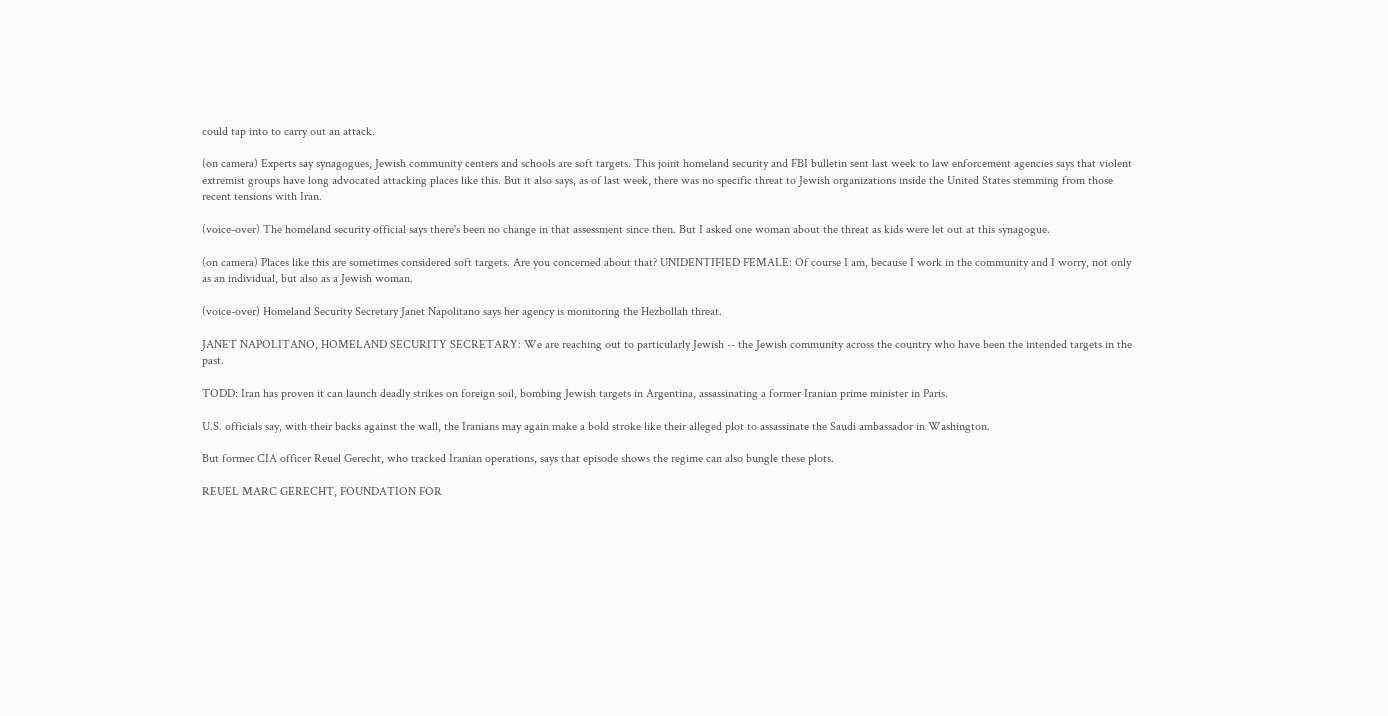could tap into to carry out an attack.

(on camera) Experts say synagogues, Jewish community centers and schools are soft targets. This joint homeland security and FBI bulletin sent last week to law enforcement agencies says that violent extremist groups have long advocated attacking places like this. But it also says, as of last week, there was no specific threat to Jewish organizations inside the United States stemming from those recent tensions with Iran.

(voice-over) The homeland security official says there's been no change in that assessment since then. But I asked one woman about the threat as kids were let out at this synagogue.

(on camera) Places like this are sometimes considered soft targets. Are you concerned about that? UNIDENTIFIED FEMALE: Of course I am, because I work in the community and I worry, not only as an individual, but also as a Jewish woman.

(voice-over) Homeland Security Secretary Janet Napolitano says her agency is monitoring the Hezbollah threat.

JANET NAPOLITANO, HOMELAND SECURITY SECRETARY: We are reaching out to particularly Jewish -- the Jewish community across the country who have been the intended targets in the past.

TODD: Iran has proven it can launch deadly strikes on foreign soil, bombing Jewish targets in Argentina, assassinating a former Iranian prime minister in Paris.

U.S. officials say, with their backs against the wall, the Iranians may again make a bold stroke like their alleged plot to assassinate the Saudi ambassador in Washington.

But former CIA officer Reuel Gerecht, who tracked Iranian operations, says that episode shows the regime can also bungle these plots.

REUEL MARC GERECHT, FOUNDATION FOR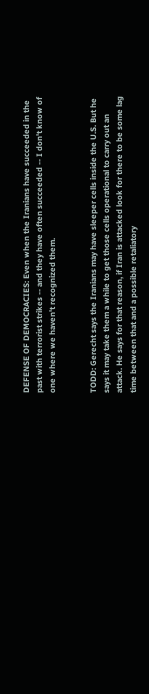DEFENSE OF DEMOCRACIES: Even when the Iranians have succeeded in the past with terrorist strikes -- and they have often succeeded -- I don't know of one where we haven't recognized them.


TODD: Gerecht says the Iranians may have sleeper cells inside the U.S. But he says it may take them a while to get those cells operational to carry out an attack. He says for that reason, if Iran is attacked look for there to be some lag time between that and a possible retaliatory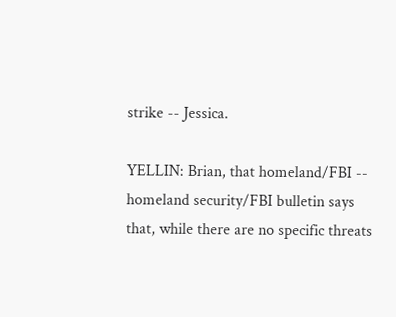strike -- Jessica.

YELLIN: Brian, that homeland/FBI -- homeland security/FBI bulletin says that, while there are no specific threats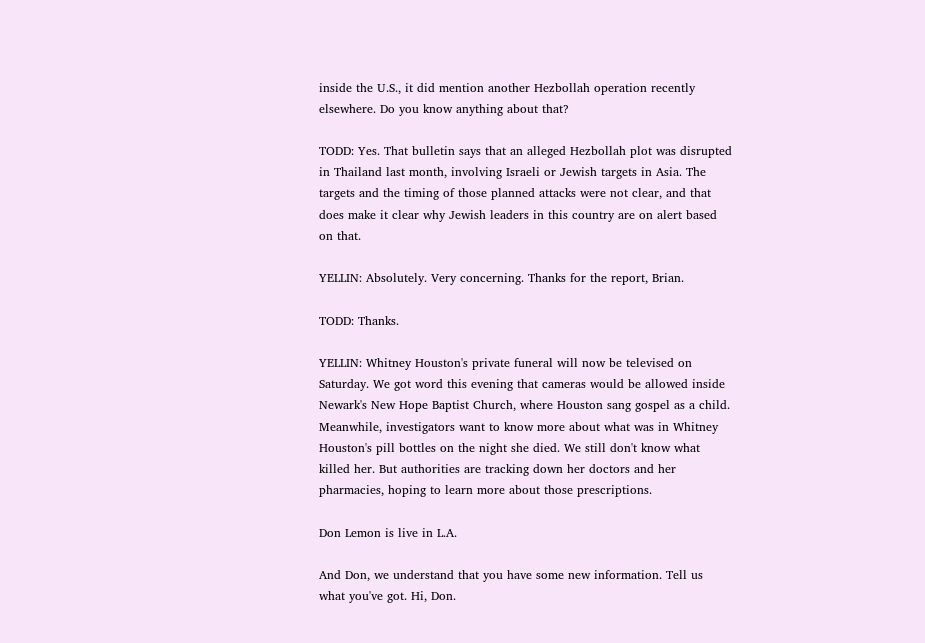inside the U.S., it did mention another Hezbollah operation recently elsewhere. Do you know anything about that?

TODD: Yes. That bulletin says that an alleged Hezbollah plot was disrupted in Thailand last month, involving Israeli or Jewish targets in Asia. The targets and the timing of those planned attacks were not clear, and that does make it clear why Jewish leaders in this country are on alert based on that.

YELLIN: Absolutely. Very concerning. Thanks for the report, Brian.

TODD: Thanks.

YELLIN: Whitney Houston's private funeral will now be televised on Saturday. We got word this evening that cameras would be allowed inside Newark's New Hope Baptist Church, where Houston sang gospel as a child. Meanwhile, investigators want to know more about what was in Whitney Houston's pill bottles on the night she died. We still don't know what killed her. But authorities are tracking down her doctors and her pharmacies, hoping to learn more about those prescriptions.

Don Lemon is live in L.A.

And Don, we understand that you have some new information. Tell us what you've got. Hi, Don.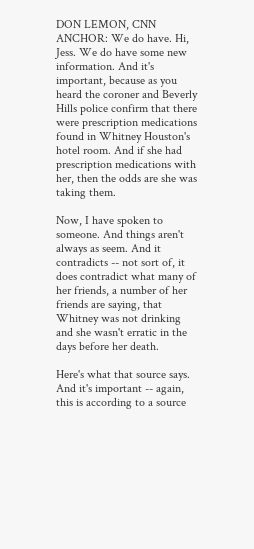DON LEMON, CNN ANCHOR: We do have. Hi, Jess. We do have some new information. And it's important, because as you heard the coroner and Beverly Hills police confirm that there were prescription medications found in Whitney Houston's hotel room. And if she had prescription medications with her, then the odds are she was taking them.

Now, I have spoken to someone. And things aren't always as seem. And it contradicts -- not sort of, it does contradict what many of her friends, a number of her friends are saying, that Whitney was not drinking and she wasn't erratic in the days before her death.

Here's what that source says. And it's important -- again, this is according to a source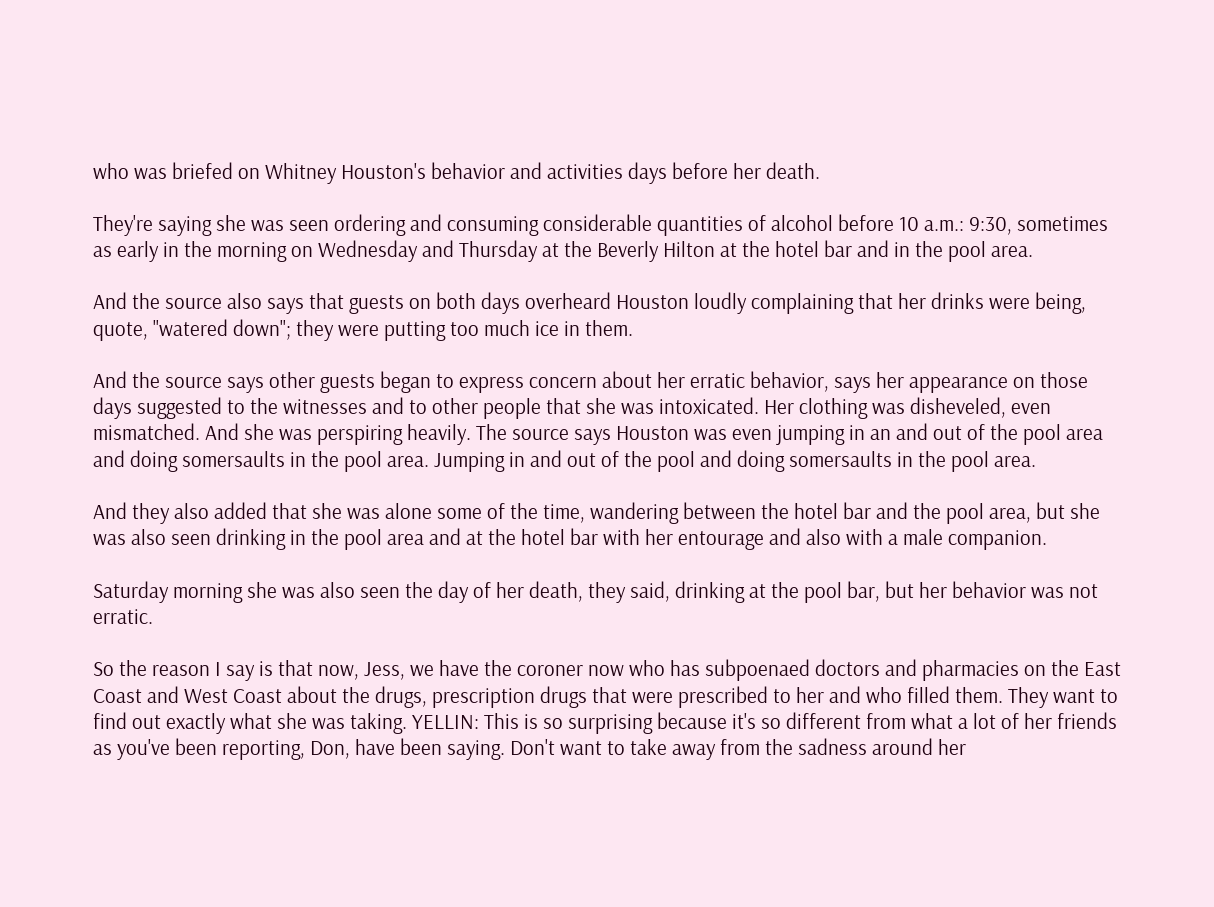who was briefed on Whitney Houston's behavior and activities days before her death.

They're saying she was seen ordering and consuming considerable quantities of alcohol before 10 a.m.: 9:30, sometimes as early in the morning on Wednesday and Thursday at the Beverly Hilton at the hotel bar and in the pool area.

And the source also says that guests on both days overheard Houston loudly complaining that her drinks were being, quote, "watered down"; they were putting too much ice in them.

And the source says other guests began to express concern about her erratic behavior, says her appearance on those days suggested to the witnesses and to other people that she was intoxicated. Her clothing was disheveled, even mismatched. And she was perspiring heavily. The source says Houston was even jumping in an and out of the pool area and doing somersaults in the pool area. Jumping in and out of the pool and doing somersaults in the pool area.

And they also added that she was alone some of the time, wandering between the hotel bar and the pool area, but she was also seen drinking in the pool area and at the hotel bar with her entourage and also with a male companion.

Saturday morning she was also seen the day of her death, they said, drinking at the pool bar, but her behavior was not erratic.

So the reason I say is that now, Jess, we have the coroner now who has subpoenaed doctors and pharmacies on the East Coast and West Coast about the drugs, prescription drugs that were prescribed to her and who filled them. They want to find out exactly what she was taking. YELLIN: This is so surprising because it's so different from what a lot of her friends as you've been reporting, Don, have been saying. Don't want to take away from the sadness around her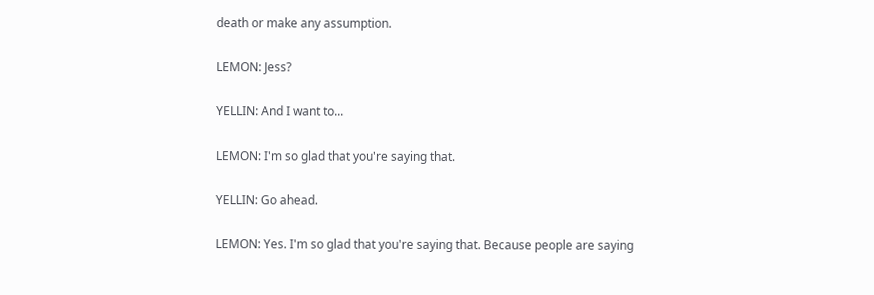death or make any assumption.

LEMON: Jess?

YELLIN: And I want to...

LEMON: I'm so glad that you're saying that.

YELLIN: Go ahead.

LEMON: Yes. I'm so glad that you're saying that. Because people are saying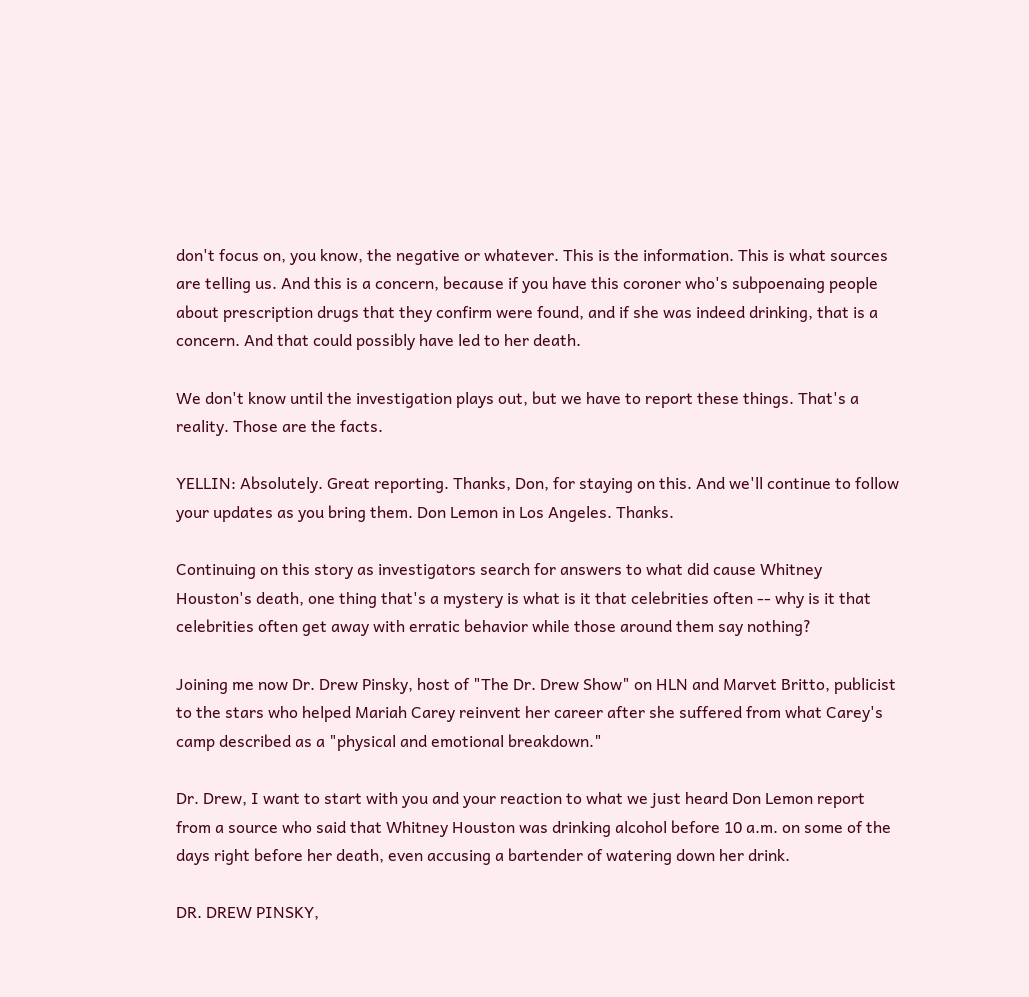don't focus on, you know, the negative or whatever. This is the information. This is what sources are telling us. And this is a concern, because if you have this coroner who's subpoenaing people about prescription drugs that they confirm were found, and if she was indeed drinking, that is a concern. And that could possibly have led to her death.

We don't know until the investigation plays out, but we have to report these things. That's a reality. Those are the facts.

YELLIN: Absolutely. Great reporting. Thanks, Don, for staying on this. And we'll continue to follow your updates as you bring them. Don Lemon in Los Angeles. Thanks.

Continuing on this story as investigators search for answers to what did cause Whitney Houston's death, one thing that's a mystery is what is it that celebrities often -- why is it that celebrities often get away with erratic behavior while those around them say nothing?

Joining me now Dr. Drew Pinsky, host of "The Dr. Drew Show" on HLN and Marvet Britto, publicist to the stars who helped Mariah Carey reinvent her career after she suffered from what Carey's camp described as a "physical and emotional breakdown."

Dr. Drew, I want to start with you and your reaction to what we just heard Don Lemon report from a source who said that Whitney Houston was drinking alcohol before 10 a.m. on some of the days right before her death, even accusing a bartender of watering down her drink.

DR. DREW PINSKY,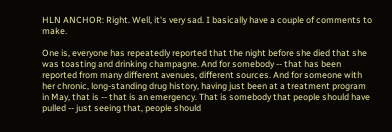HLN ANCHOR: Right. Well, it's very sad. I basically have a couple of comments to make.

One is, everyone has repeatedly reported that the night before she died that she was toasting and drinking champagne. And for somebody -- that has been reported from many different avenues, different sources. And for someone with her chronic, long-standing drug history, having just been at a treatment program in May, that is -- that is an emergency. That is somebody that people should have pulled -- just seeing that, people should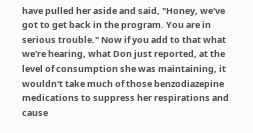have pulled her aside and said, "Honey, we've got to get back in the program. You are in serious trouble." Now if you add to that what we're hearing, what Don just reported, at the level of consumption she was maintaining, it wouldn't take much of those benzodiazepine medications to suppress her respirations and cause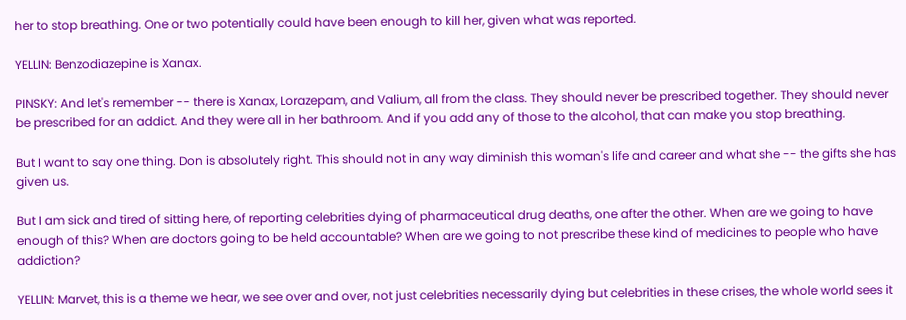her to stop breathing. One or two potentially could have been enough to kill her, given what was reported.

YELLIN: Benzodiazepine is Xanax.

PINSKY: And let's remember -- there is Xanax, Lorazepam, and Valium, all from the class. They should never be prescribed together. They should never be prescribed for an addict. And they were all in her bathroom. And if you add any of those to the alcohol, that can make you stop breathing.

But I want to say one thing. Don is absolutely right. This should not in any way diminish this woman's life and career and what she -- the gifts she has given us.

But I am sick and tired of sitting here, of reporting celebrities dying of pharmaceutical drug deaths, one after the other. When are we going to have enough of this? When are doctors going to be held accountable? When are we going to not prescribe these kind of medicines to people who have addiction?

YELLIN: Marvet, this is a theme we hear, we see over and over, not just celebrities necessarily dying but celebrities in these crises, the whole world sees it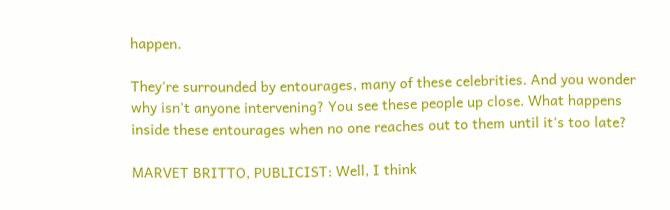happen.

They're surrounded by entourages, many of these celebrities. And you wonder why isn't anyone intervening? You see these people up close. What happens inside these entourages when no one reaches out to them until it's too late?

MARVET BRITTO, PUBLICIST: Well, I think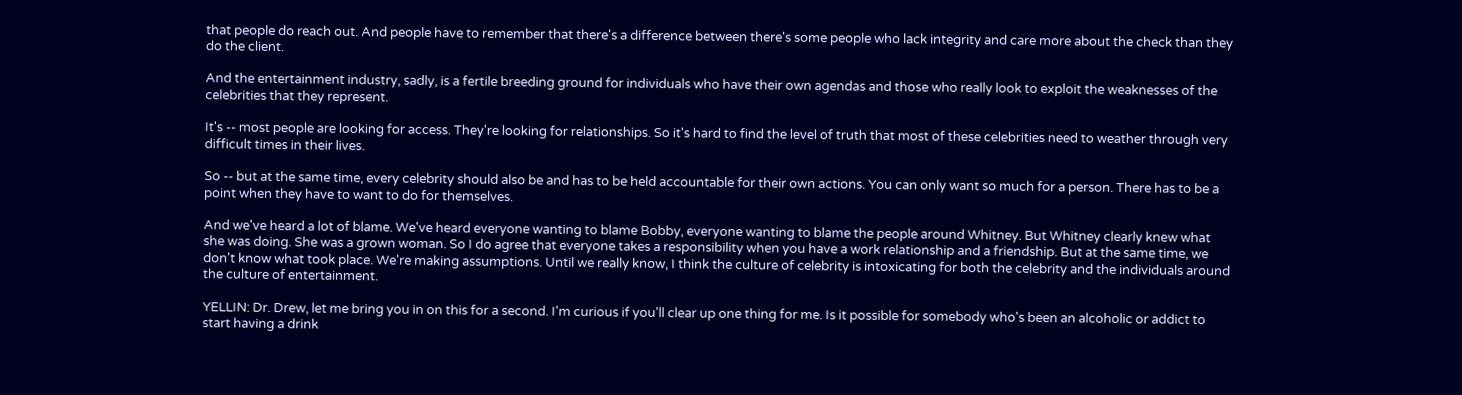that people do reach out. And people have to remember that there's a difference between there's some people who lack integrity and care more about the check than they do the client.

And the entertainment industry, sadly, is a fertile breeding ground for individuals who have their own agendas and those who really look to exploit the weaknesses of the celebrities that they represent.

It's -- most people are looking for access. They're looking for relationships. So it's hard to find the level of truth that most of these celebrities need to weather through very difficult times in their lives.

So -- but at the same time, every celebrity should also be and has to be held accountable for their own actions. You can only want so much for a person. There has to be a point when they have to want to do for themselves.

And we've heard a lot of blame. We've heard everyone wanting to blame Bobby, everyone wanting to blame the people around Whitney. But Whitney clearly knew what she was doing. She was a grown woman. So I do agree that everyone takes a responsibility when you have a work relationship and a friendship. But at the same time, we don't know what took place. We're making assumptions. Until we really know, I think the culture of celebrity is intoxicating for both the celebrity and the individuals around the culture of entertainment.

YELLIN: Dr. Drew, let me bring you in on this for a second. I'm curious if you'll clear up one thing for me. Is it possible for somebody who's been an alcoholic or addict to start having a drink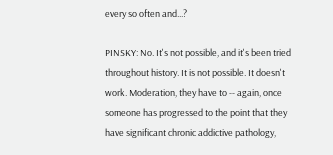every so often and...?

PINSKY: No. It's not possible, and it's been tried throughout history. It is not possible. It doesn't work. Moderation, they have to -- again, once someone has progressed to the point that they have significant chronic addictive pathology,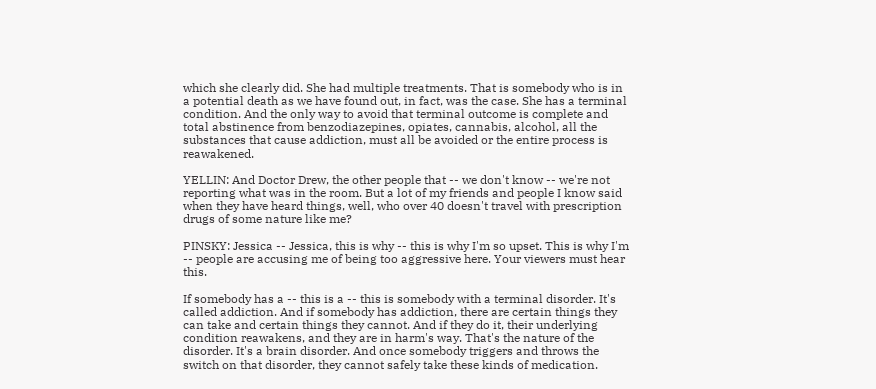which she clearly did. She had multiple treatments. That is somebody who is in a potential death as we have found out, in fact, was the case. She has a terminal condition. And the only way to avoid that terminal outcome is complete and total abstinence from benzodiazepines, opiates, cannabis, alcohol, all the substances that cause addiction, must all be avoided or the entire process is reawakened.

YELLIN: And Doctor Drew, the other people that -- we don't know -- we're not reporting what was in the room. But a lot of my friends and people I know said when they have heard things, well, who over 40 doesn't travel with prescription drugs of some nature like me?

PINSKY: Jessica -- Jessica, this is why -- this is why I'm so upset. This is why I'm -- people are accusing me of being too aggressive here. Your viewers must hear this.

If somebody has a -- this is a -- this is somebody with a terminal disorder. It's called addiction. And if somebody has addiction, there are certain things they can take and certain things they cannot. And if they do it, their underlying condition reawakens, and they are in harm's way. That's the nature of the disorder. It's a brain disorder. And once somebody triggers and throws the switch on that disorder, they cannot safely take these kinds of medication.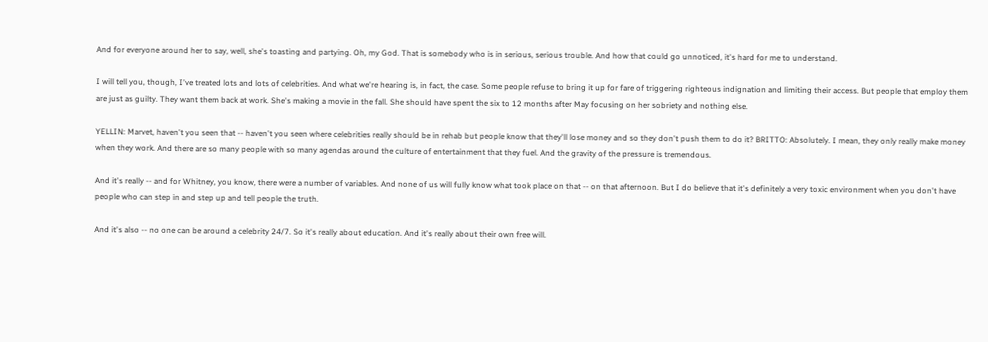And for everyone around her to say, well, she's toasting and partying. Oh, my God. That is somebody who is in serious, serious trouble. And how that could go unnoticed, it's hard for me to understand.

I will tell you, though, I've treated lots and lots of celebrities. And what we're hearing is, in fact, the case. Some people refuse to bring it up for fare of triggering righteous indignation and limiting their access. But people that employ them are just as guilty. They want them back at work. She's making a movie in the fall. She should have spent the six to 12 months after May focusing on her sobriety and nothing else.

YELLIN: Marvet, haven't you seen that -- haven't you seen where celebrities really should be in rehab but people know that they'll lose money and so they don't push them to do it? BRITTO: Absolutely. I mean, they only really make money when they work. And there are so many people with so many agendas around the culture of entertainment that they fuel. And the gravity of the pressure is tremendous.

And it's really -- and for Whitney, you know, there were a number of variables. And none of us will fully know what took place on that -- on that afternoon. But I do believe that it's definitely a very toxic environment when you don't have people who can step in and step up and tell people the truth.

And it's also -- no one can be around a celebrity 24/7. So it's really about education. And it's really about their own free will.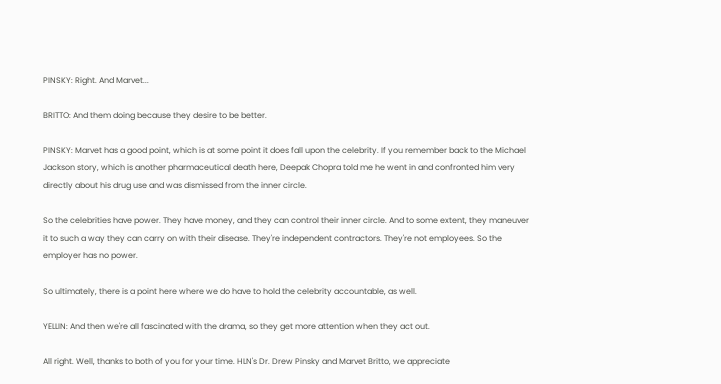PINSKY: Right. And Marvet...

BRITTO: And them doing because they desire to be better.

PINSKY: Marvet has a good point, which is at some point it does fall upon the celebrity. If you remember back to the Michael Jackson story, which is another pharmaceutical death here, Deepak Chopra told me he went in and confronted him very directly about his drug use and was dismissed from the inner circle.

So the celebrities have power. They have money, and they can control their inner circle. And to some extent, they maneuver it to such a way they can carry on with their disease. They're independent contractors. They're not employees. So the employer has no power.

So ultimately, there is a point here where we do have to hold the celebrity accountable, as well.

YELLIN: And then we're all fascinated with the drama, so they get more attention when they act out.

All right. Well, thanks to both of you for your time. HLN's Dr. Drew Pinsky and Marvet Britto, we appreciate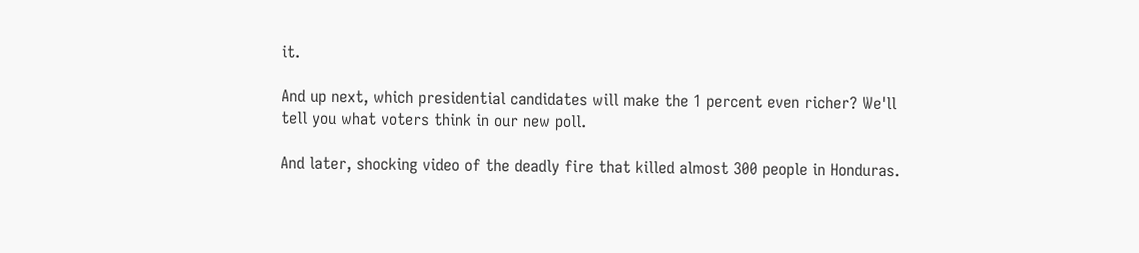it.

And up next, which presidential candidates will make the 1 percent even richer? We'll tell you what voters think in our new poll.

And later, shocking video of the deadly fire that killed almost 300 people in Honduras.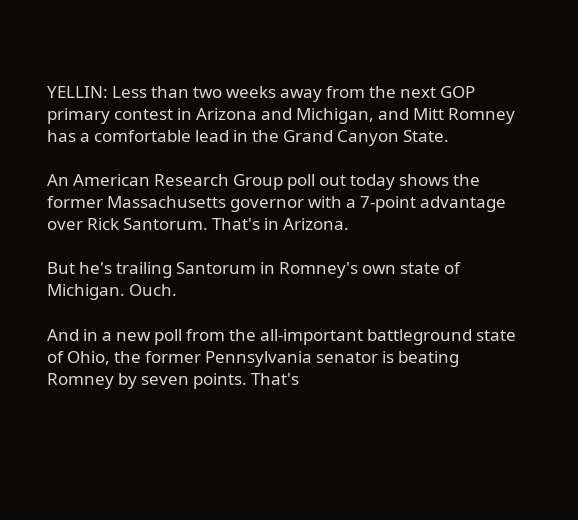YELLIN: Less than two weeks away from the next GOP primary contest in Arizona and Michigan, and Mitt Romney has a comfortable lead in the Grand Canyon State.

An American Research Group poll out today shows the former Massachusetts governor with a 7-point advantage over Rick Santorum. That's in Arizona.

But he's trailing Santorum in Romney's own state of Michigan. Ouch.

And in a new poll from the all-important battleground state of Ohio, the former Pennsylvania senator is beating Romney by seven points. That's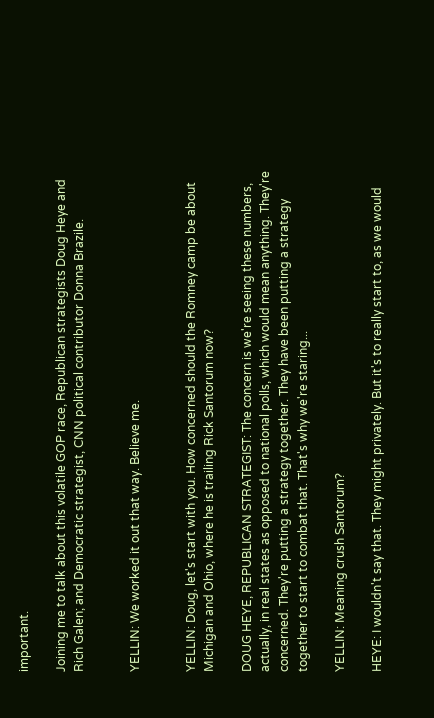important.

Joining me to talk about this volatile GOP race, Republican strategists Doug Heye and Rich Galen; and Democratic strategist, CNN political contributor Donna Brazile.


YELLIN: We worked it out that way. Believe me.


YELLIN: Doug, let's start with you. How concerned should the Romney camp be about Michigan and Ohio, where he is trailing Rick Santorum now?

DOUG HEYE, REPUBLICAN STRATEGIST: The concern is we're seeing these numbers, actually, in real states as opposed to national polls, which would mean anything. They're concerned. They're putting a strategy together. They have been putting a strategy together to start to combat that. That's why we're staring...

YELLIN: Meaning crush Santorum?

HEYE: I wouldn't say that. They might privately. But it's to really start to, as we would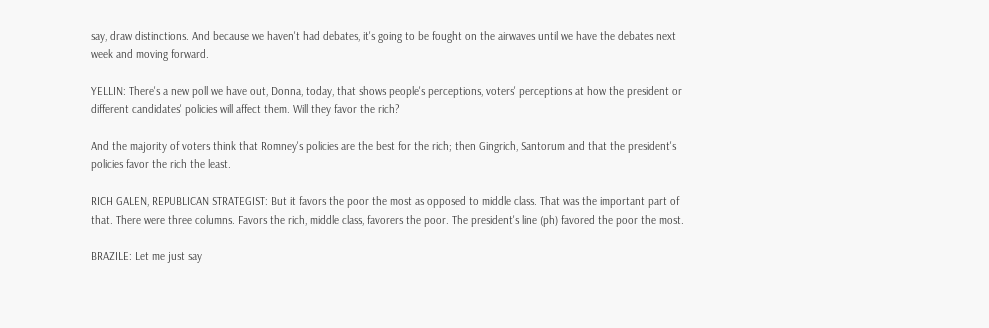say, draw distinctions. And because we haven't had debates, it's going to be fought on the airwaves until we have the debates next week and moving forward.

YELLIN: There's a new poll we have out, Donna, today, that shows people's perceptions, voters' perceptions at how the president or different candidates' policies will affect them. Will they favor the rich?

And the majority of voters think that Romney's policies are the best for the rich; then Gingrich, Santorum and that the president's policies favor the rich the least.

RICH GALEN, REPUBLICAN STRATEGIST: But it favors the poor the most as opposed to middle class. That was the important part of that. There were three columns. Favors the rich, middle class, favorers the poor. The president's line (ph) favored the poor the most.

BRAZILE: Let me just say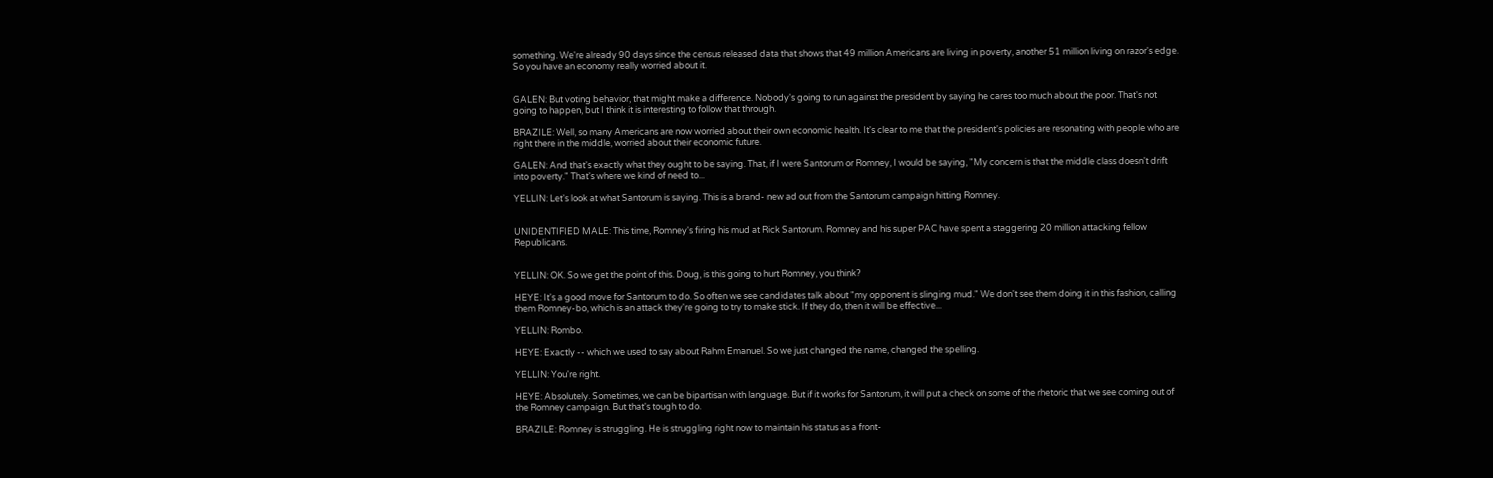something. We're already 90 days since the census released data that shows that 49 million Americans are living in poverty, another 51 million living on razor's edge. So you have an economy really worried about it.


GALEN: But voting behavior, that might make a difference. Nobody's going to run against the president by saying he cares too much about the poor. That's not going to happen, but I think it is interesting to follow that through.

BRAZILE: Well, so many Americans are now worried about their own economic health. It's clear to me that the president's policies are resonating with people who are right there in the middle, worried about their economic future.

GALEN: And that's exactly what they ought to be saying. That, if I were Santorum or Romney, I would be saying, "My concern is that the middle class doesn't drift into poverty." That's where we kind of need to...

YELLIN: Let's look at what Santorum is saying. This is a brand- new ad out from the Santorum campaign hitting Romney.


UNIDENTIFIED MALE: This time, Romney's firing his mud at Rick Santorum. Romney and his super PAC have spent a staggering 20 million attacking fellow Republicans.


YELLIN: OK. So we get the point of this. Doug, is this going to hurt Romney, you think?

HEYE: It's a good move for Santorum to do. So often we see candidates talk about "my opponent is slinging mud." We don't see them doing it in this fashion, calling them Romney-bo, which is an attack they're going to try to make stick. If they do, then it will be effective...

YELLIN: Rombo.

HEYE: Exactly -- which we used to say about Rahm Emanuel. So we just changed the name, changed the spelling.

YELLIN: You're right.

HEYE: Absolutely. Sometimes, we can be bipartisan with language. But if it works for Santorum, it will put a check on some of the rhetoric that we see coming out of the Romney campaign. But that's tough to do.

BRAZILE: Romney is struggling. He is struggling right now to maintain his status as a front-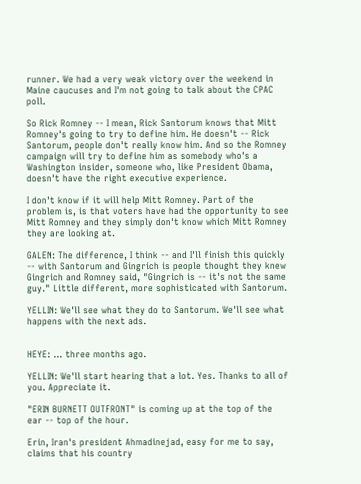runner. We had a very weak victory over the weekend in Maine caucuses and I'm not going to talk about the CPAC poll.

So Rick Romney -- I mean, Rick Santorum knows that Mitt Romney's going to try to define him. He doesn't -- Rick Santorum, people don't really know him. And so the Romney campaign will try to define him as somebody who's a Washington insider, someone who, like President Obama, doesn't have the right executive experience.

I don't know if it will help Mitt Romney. Part of the problem is, is that voters have had the opportunity to see Mitt Romney and they simply don't know which Mitt Romney they are looking at.

GALEN: The difference, I think -- and I'll finish this quickly -- with Santorum and Gingrich is people thought they knew Gingrich and Romney said, "Gingrich is -- it's not the same guy." Little different, more sophisticated with Santorum.

YELLIN: We'll see what they do to Santorum. We'll see what happens with the next ads.


HEYE: ... three months ago.

YELLIN: We'll start hearing that a lot. Yes. Thanks to all of you. Appreciate it.

"ERIN BURNETT OUTFRONT" is coming up at the top of the ear -- top of the hour.

Erin, Iran's president Ahmadinejad, easy for me to say, claims that his country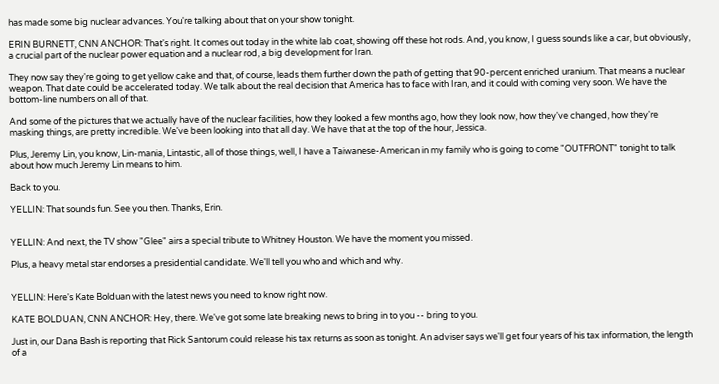has made some big nuclear advances. You're talking about that on your show tonight.

ERIN BURNETT, CNN ANCHOR: That's right. It comes out today in the white lab coat, showing off these hot rods. And, you know, I guess sounds like a car, but obviously, a crucial part of the nuclear power equation and a nuclear rod, a big development for Iran.

They now say they're going to get yellow cake and that, of course, leads them further down the path of getting that 90-percent enriched uranium. That means a nuclear weapon. That date could be accelerated today. We talk about the real decision that America has to face with Iran, and it could with coming very soon. We have the bottom-line numbers on all of that.

And some of the pictures that we actually have of the nuclear facilities, how they looked a few months ago, how they look now, how they've changed, how they're masking things, are pretty incredible. We've been looking into that all day. We have that at the top of the hour, Jessica.

Plus, Jeremy Lin, you know, Lin-mania, Lintastic, all of those things, well, I have a Taiwanese-American in my family who is going to come "OUTFRONT" tonight to talk about how much Jeremy Lin means to him.

Back to you.

YELLIN: That sounds fun. See you then. Thanks, Erin.


YELLIN: And next, the TV show "Glee" airs a special tribute to Whitney Houston. We have the moment you missed.

Plus, a heavy metal star endorses a presidential candidate. We'll tell you who and which and why.


YELLIN: Here's Kate Bolduan with the latest news you need to know right now.

KATE BOLDUAN, CNN ANCHOR: Hey, there. We've got some late breaking news to bring in to you -- bring to you.

Just in, our Dana Bash is reporting that Rick Santorum could release his tax returns as soon as tonight. An adviser says we'll get four years of his tax information, the length of a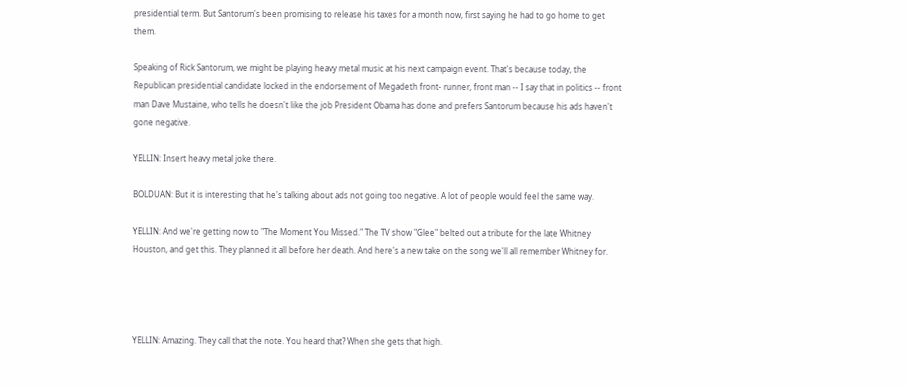presidential term. But Santorum's been promising to release his taxes for a month now, first saying he had to go home to get them.

Speaking of Rick Santorum, we might be playing heavy metal music at his next campaign event. That's because today, the Republican presidential candidate locked in the endorsement of Megadeth front- runner, front man -- I say that in politics -- front man Dave Mustaine, who tells he doesn't like the job President Obama has done and prefers Santorum because his ads haven't gone negative.

YELLIN: Insert heavy metal joke there.

BOLDUAN: But it is interesting that he's talking about ads not going too negative. A lot of people would feel the same way.

YELLIN: And we're getting now to "The Moment You Missed." The TV show "Glee" belted out a tribute for the late Whitney Houston, and get this. They planned it all before her death. And here's a new take on the song we'll all remember Whitney for.




YELLIN: Amazing. They call that the note. You heard that? When she gets that high.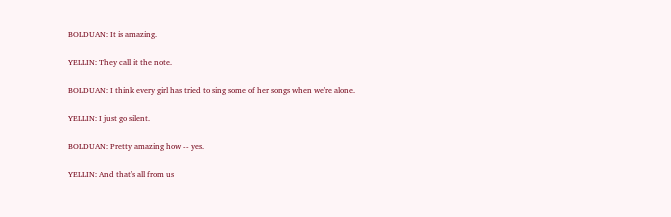BOLDUAN: It is amazing.

YELLIN: They call it the note.

BOLDUAN: I think every girl has tried to sing some of her songs when we're alone.

YELLIN: I just go silent.

BOLDUAN: Pretty amazing how -- yes.

YELLIN: And that's all from us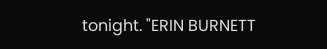tonight. "ERIN BURNETT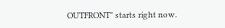OUTFRONT" starts right now.